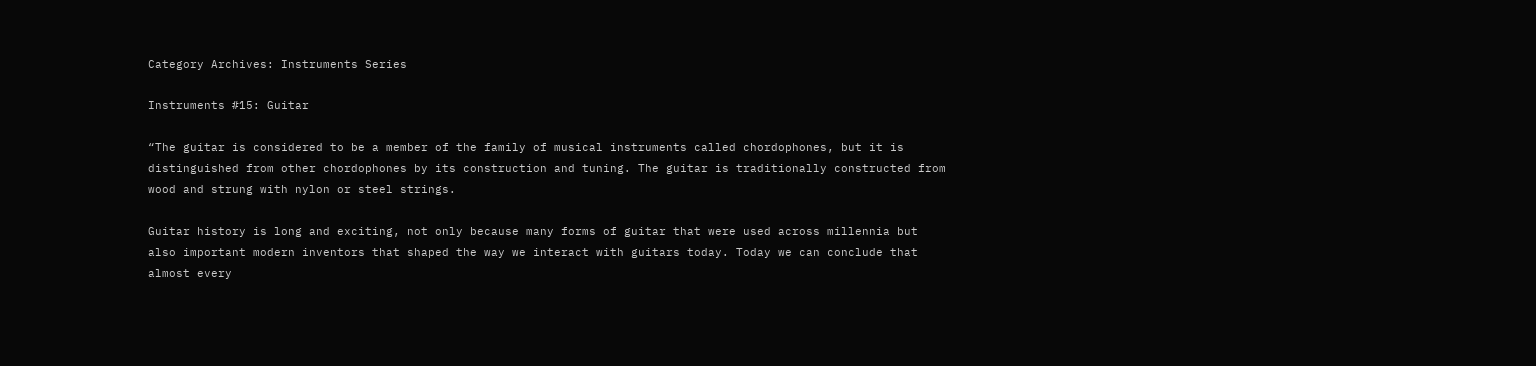Category Archives: Instruments Series

Instruments #15: Guitar

“The guitar is considered to be a member of the family of musical instruments called chordophones, but it is distinguished from other chordophones by its construction and tuning. The guitar is traditionally constructed from wood and strung with nylon or steel strings.

Guitar history is long and exciting, not only because many forms of guitar that were used across millennia but also important modern inventors that shaped the way we interact with guitars today. Today we can conclude that almost every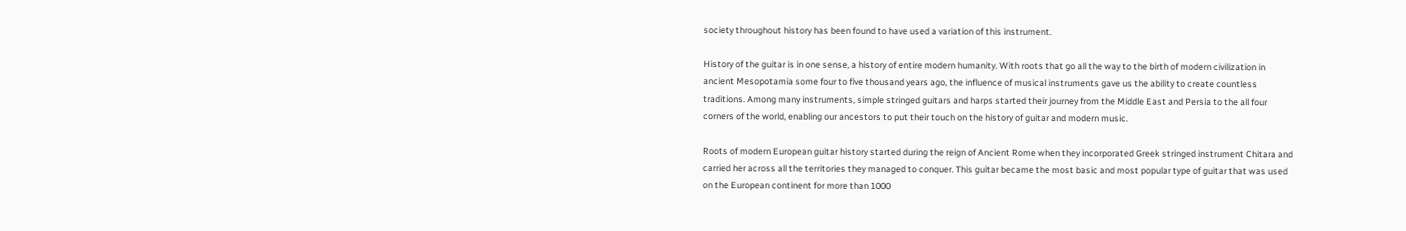society throughout history has been found to have used a variation of this instrument.

History of the guitar is in one sense, a history of entire modern humanity. With roots that go all the way to the birth of modern civilization in ancient Mesopotamia some four to five thousand years ago, the influence of musical instruments gave us the ability to create countless traditions. Among many instruments, simple stringed guitars and harps started their journey from the Middle East and Persia to the all four corners of the world, enabling our ancestors to put their touch on the history of guitar and modern music.

Roots of modern European guitar history started during the reign of Ancient Rome when they incorporated Greek stringed instrument Chitara and carried her across all the territories they managed to conquer. This guitar became the most basic and most popular type of guitar that was used on the European continent for more than 1000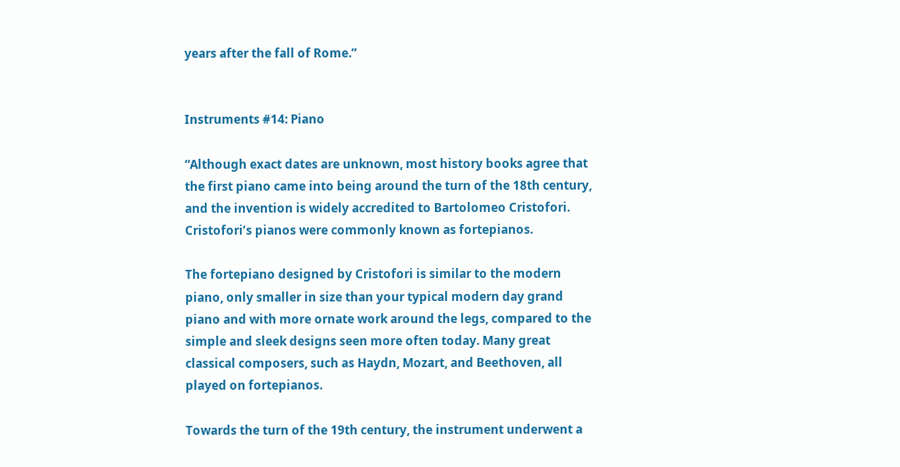years after the fall of Rome.”


Instruments #14: Piano

“Although exact dates are unknown, most history books agree that the first piano came into being around the turn of the 18th century, and the invention is widely accredited to Bartolomeo Cristofori. Cristofori’s pianos were commonly known as fortepianos.

The fortepiano designed by Cristofori is similar to the modern piano, only smaller in size than your typical modern day grand piano and with more ornate work around the legs, compared to the simple and sleek designs seen more often today. Many great classical composers, such as Haydn, Mozart, and Beethoven, all played on fortepianos.

Towards the turn of the 19th century, the instrument underwent a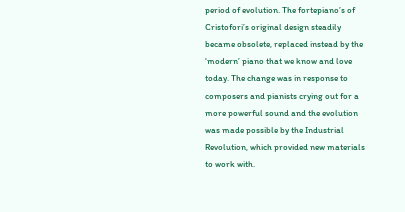period of evolution. The fortepiano’s of Cristofori’s original design steadily became obsolete, replaced instead by the ‘modern’ piano that we know and love today. The change was in response to composers and pianists crying out for a more powerful sound and the evolution was made possible by the Industrial Revolution, which provided new materials to work with.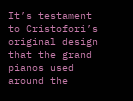It’s testament to Cristofori’s original design that the grand pianos used around the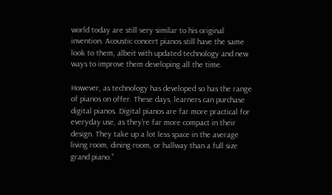world today are still very similar to his original invention. Acoustic concert pianos still have the same look to them, albeit with updated technology and new ways to improve them developing all the time.

However, as technology has developed so has the range of pianos on offer. These days, learners can purchase digital pianos. Digital pianos are far more practical for everyday use, as they’re far more compact in their design. They take up a lot less space in the average living room, dining room, or hallway than a full size grand piano.”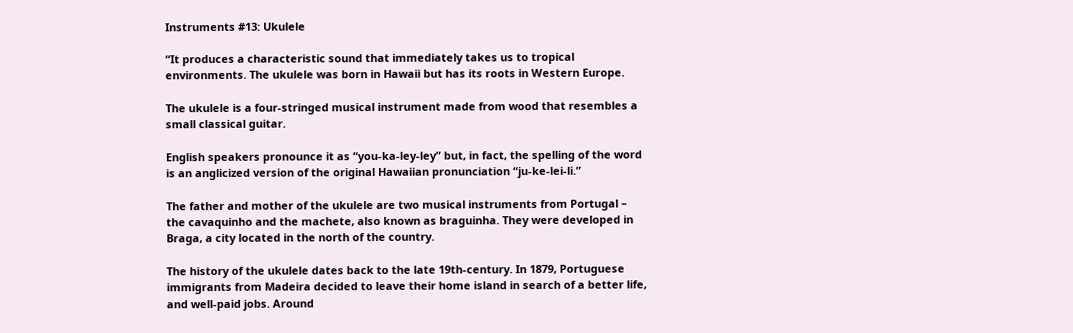Instruments #13: Ukulele

“It produces a characteristic sound that immediately takes us to tropical environments. The ukulele was born in Hawaii but has its roots in Western Europe.

The ukulele is a four-stringed musical instrument made from wood that resembles a small classical guitar.

English speakers pronounce it as “you-ka-ley-ley” but, in fact, the spelling of the word is an anglicized version of the original Hawaiian pronunciation “ju-ke-lei-li.”

The father and mother of the ukulele are two musical instruments from Portugal – the cavaquinho and the machete, also known as braguinha. They were developed in Braga, a city located in the north of the country.

The history of the ukulele dates back to the late 19th-century. In 1879, Portuguese immigrants from Madeira decided to leave their home island in search of a better life, and well-paid jobs. Around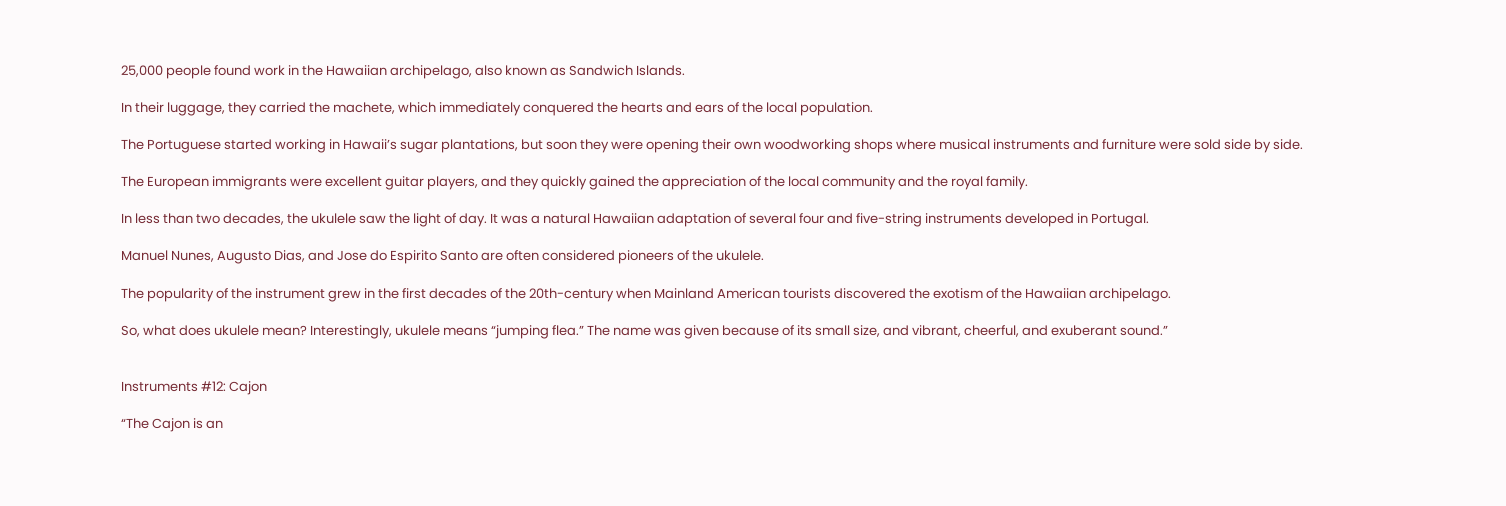25,000 people found work in the Hawaiian archipelago, also known as Sandwich Islands.

In their luggage, they carried the machete, which immediately conquered the hearts and ears of the local population.

The Portuguese started working in Hawaii’s sugar plantations, but soon they were opening their own woodworking shops where musical instruments and furniture were sold side by side.

The European immigrants were excellent guitar players, and they quickly gained the appreciation of the local community and the royal family.

In less than two decades, the ukulele saw the light of day. It was a natural Hawaiian adaptation of several four and five-string instruments developed in Portugal.

Manuel Nunes, Augusto Dias, and Jose do Espirito Santo are often considered pioneers of the ukulele.

The popularity of the instrument grew in the first decades of the 20th-century when Mainland American tourists discovered the exotism of the Hawaiian archipelago.

So, what does ukulele mean? Interestingly, ukulele means “jumping flea.” The name was given because of its small size, and vibrant, cheerful, and exuberant sound.”


Instruments #12: Cajon

“The Cajon is an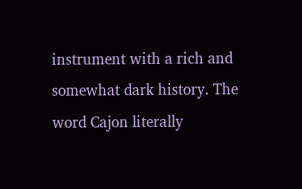instrument with a rich and somewhat dark history. The word Cajon literally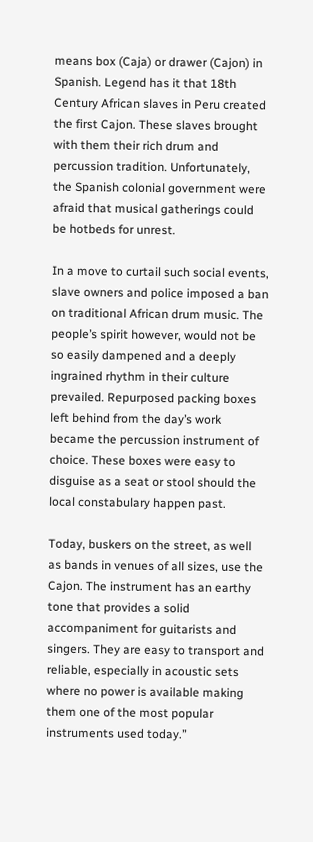means box (Caja) or drawer (Cajon) in Spanish. Legend has it that 18th Century African slaves in Peru created the first Cajon. These slaves brought with them their rich drum and percussion tradition. Unfortunately, the Spanish colonial government were afraid that musical gatherings could be hotbeds for unrest.

In a move to curtail such social events, slave owners and police imposed a ban on traditional African drum music. The people’s spirit however, would not be so easily dampened and a deeply ingrained rhythm in their culture prevailed. Repurposed packing boxes left behind from the day’s work became the percussion instrument of choice. These boxes were easy to disguise as a seat or stool should the local constabulary happen past.

Today, buskers on the street, as well as bands in venues of all sizes, use the Cajon. The instrument has an earthy tone that provides a solid accompaniment for guitarists and singers. They are easy to transport and reliable, especially in acoustic sets where no power is available making them one of the most popular instruments used today.”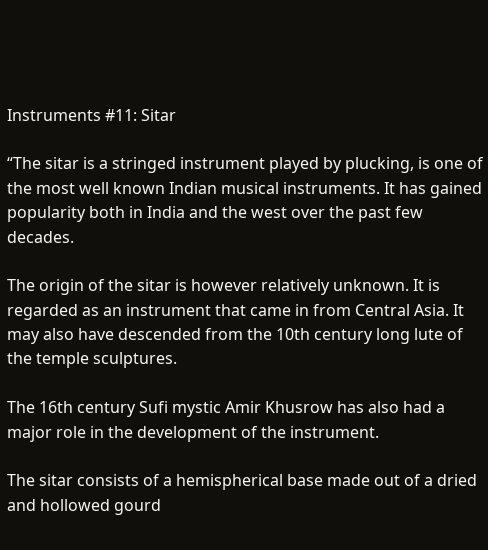Instruments #11: Sitar

“The sitar is a stringed instrument played by plucking, is one of the most well known Indian musical instruments. It has gained popularity both in India and the west over the past few decades.

The origin of the sitar is however relatively unknown. It is regarded as an instrument that came in from Central Asia. It may also have descended from the 10th century long lute of the temple sculptures.

The 16th century Sufi mystic Amir Khusrow has also had a major role in the development of the instrument.

The sitar consists of a hemispherical base made out of a dried and hollowed gourd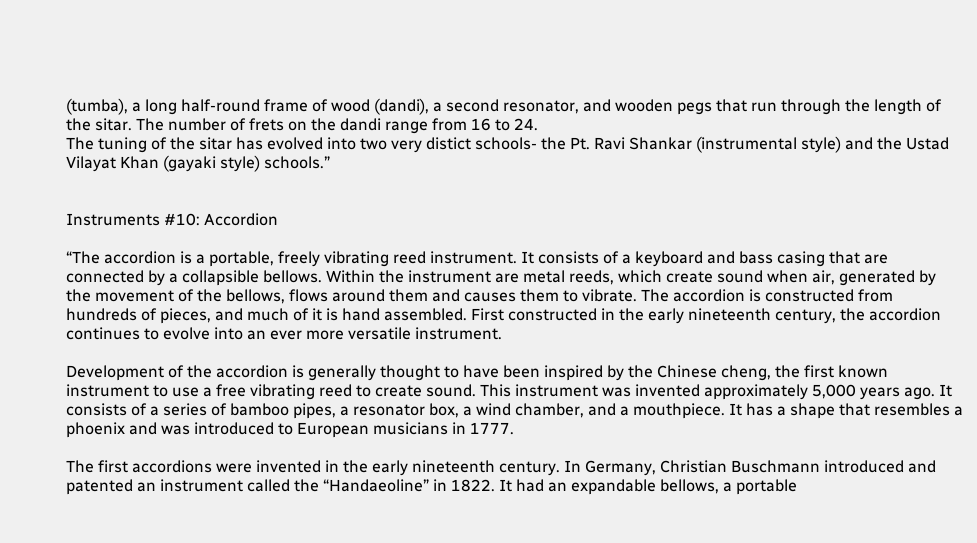(tumba), a long half-round frame of wood (dandi), a second resonator, and wooden pegs that run through the length of the sitar. The number of frets on the dandi range from 16 to 24.
The tuning of the sitar has evolved into two very distict schools- the Pt. Ravi Shankar (instrumental style) and the Ustad Vilayat Khan (gayaki style) schools.”


Instruments #10: Accordion

“The accordion is a portable, freely vibrating reed instrument. It consists of a keyboard and bass casing that are connected by a collapsible bellows. Within the instrument are metal reeds, which create sound when air, generated by the movement of the bellows, flows around them and causes them to vibrate. The accordion is constructed from hundreds of pieces, and much of it is hand assembled. First constructed in the early nineteenth century, the accordion continues to evolve into an ever more versatile instrument.

Development of the accordion is generally thought to have been inspired by the Chinese cheng, the first known instrument to use a free vibrating reed to create sound. This instrument was invented approximately 5,000 years ago. It consists of a series of bamboo pipes, a resonator box, a wind chamber, and a mouthpiece. It has a shape that resembles a phoenix and was introduced to European musicians in 1777.

The first accordions were invented in the early nineteenth century. In Germany, Christian Buschmann introduced and patented an instrument called the “Handaeoline” in 1822. It had an expandable bellows, a portable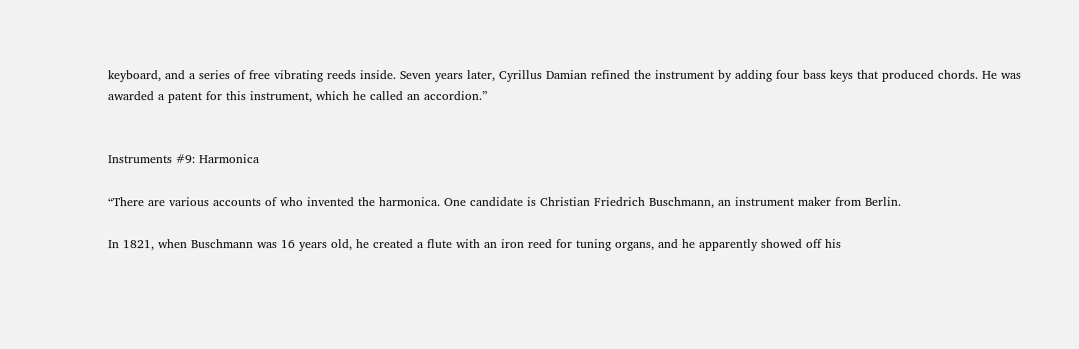keyboard, and a series of free vibrating reeds inside. Seven years later, Cyrillus Damian refined the instrument by adding four bass keys that produced chords. He was awarded a patent for this instrument, which he called an accordion.”


Instruments #9: Harmonica

“There are various accounts of who invented the harmonica. One candidate is Christian Friedrich Buschmann, an instrument maker from Berlin.

In 1821, when Buschmann was 16 years old, he created a flute with an iron reed for tuning organs, and he apparently showed off his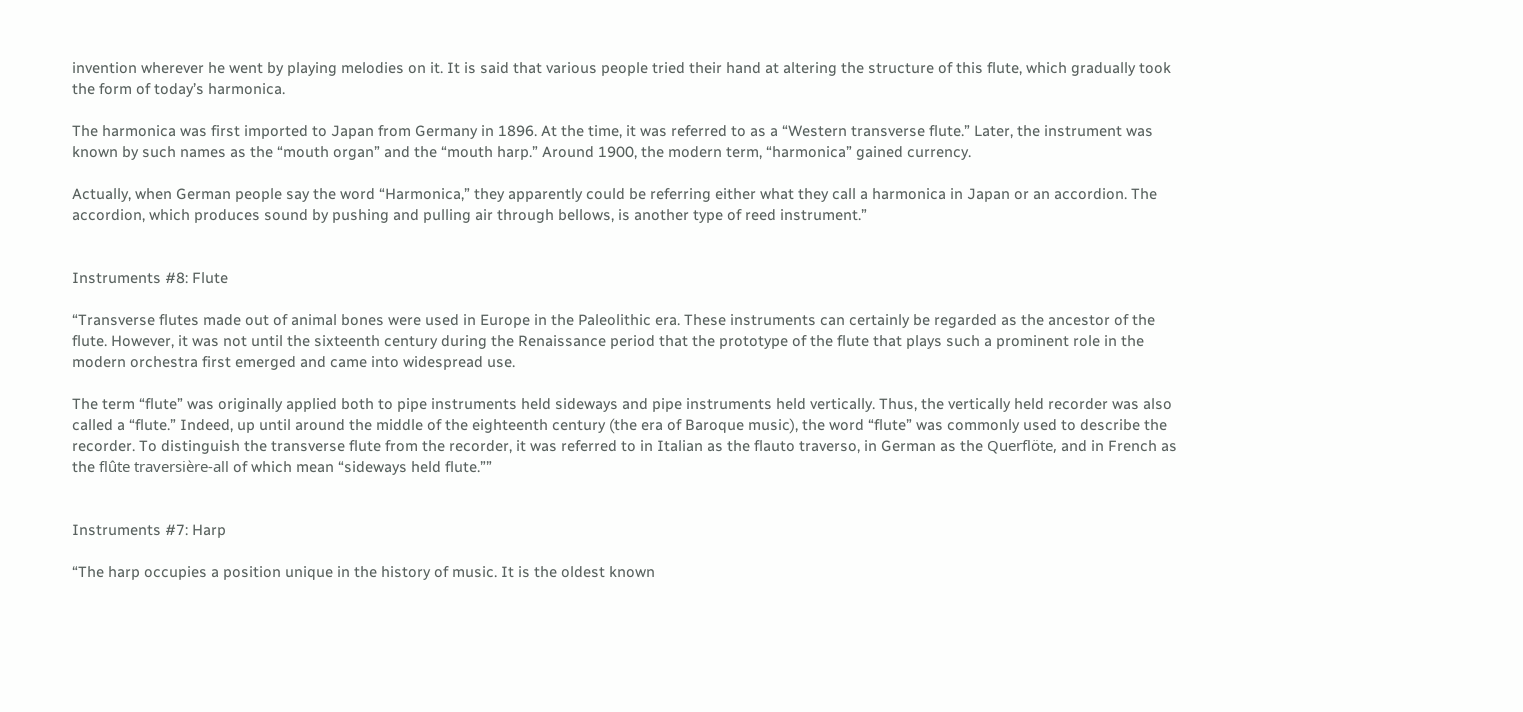invention wherever he went by playing melodies on it. It is said that various people tried their hand at altering the structure of this flute, which gradually took the form of today’s harmonica.

The harmonica was first imported to Japan from Germany in 1896. At the time, it was referred to as a “Western transverse flute.” Later, the instrument was known by such names as the “mouth organ” and the “mouth harp.” Around 1900, the modern term, “harmonica” gained currency.

Actually, when German people say the word “Harmonica,” they apparently could be referring either what they call a harmonica in Japan or an accordion. The accordion, which produces sound by pushing and pulling air through bellows, is another type of reed instrument.”


Instruments #8: Flute

“Transverse flutes made out of animal bones were used in Europe in the Paleolithic era. These instruments can certainly be regarded as the ancestor of the flute. However, it was not until the sixteenth century during the Renaissance period that the prototype of the flute that plays such a prominent role in the modern orchestra first emerged and came into widespread use.

The term “flute” was originally applied both to pipe instruments held sideways and pipe instruments held vertically. Thus, the vertically held recorder was also called a “flute.” Indeed, up until around the middle of the eighteenth century (the era of Baroque music), the word “flute” was commonly used to describe the recorder. To distinguish the transverse flute from the recorder, it was referred to in Italian as the flauto traverso, in German as the Querflöte, and in French as the flûte traversière-all of which mean “sideways held flute.””


Instruments #7: Harp

“The harp occupies a position unique in the history of music. It is the oldest known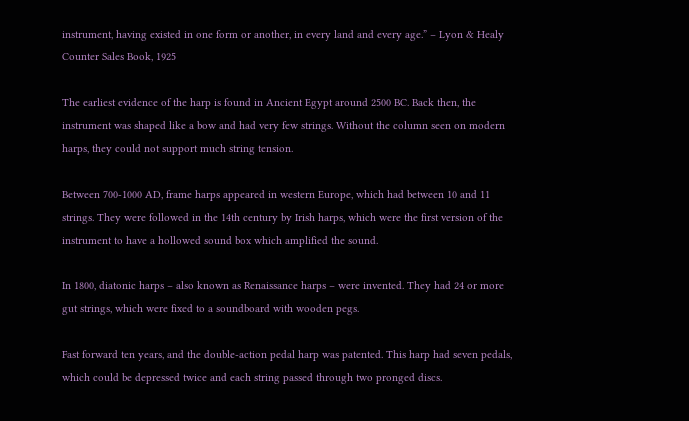instrument, having existed in one form or another, in every land and every age.” – Lyon & Healy Counter Sales Book, 1925

The earliest evidence of the harp is found in Ancient Egypt around 2500 BC. Back then, the instrument was shaped like a bow and had very few strings. Without the column seen on modern harps, they could not support much string tension.

Between 700-1000 AD, frame harps appeared in western Europe, which had between 10 and 11 strings. They were followed in the 14th century by Irish harps, which were the first version of the instrument to have a hollowed sound box which amplified the sound.

In 1800, diatonic harps – also known as Renaissance harps – were invented. They had 24 or more gut strings, which were fixed to a soundboard with wooden pegs.

Fast forward ten years, and the double-action pedal harp was patented. This harp had seven pedals, which could be depressed twice and each string passed through two pronged discs.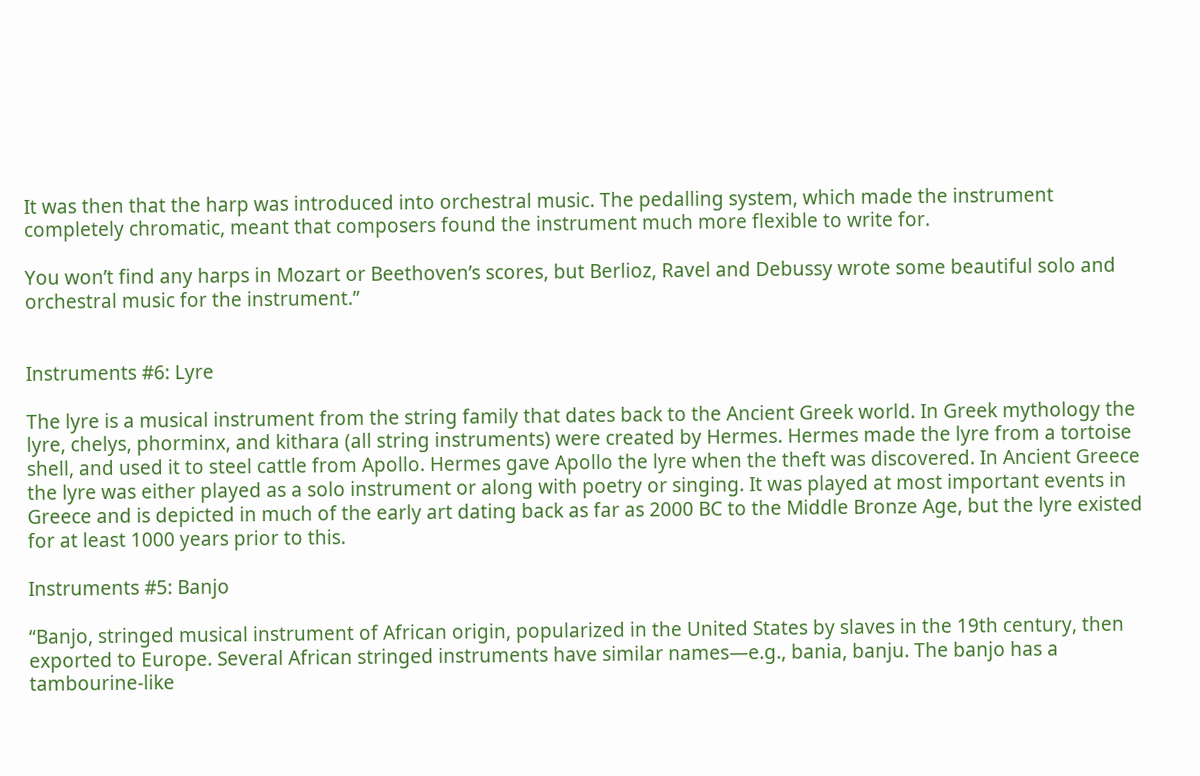It was then that the harp was introduced into orchestral music. The pedalling system, which made the instrument completely chromatic, meant that composers found the instrument much more flexible to write for.

You won’t find any harps in Mozart or Beethoven’s scores, but Berlioz, Ravel and Debussy wrote some beautiful solo and orchestral music for the instrument.”


Instruments #6: Lyre

The lyre is a musical instrument from the string family that dates back to the Ancient Greek world. In Greek mythology the lyre, chelys, phorminx, and kithara (all string instruments) were created by Hermes. Hermes made the lyre from a tortoise shell, and used it to steel cattle from Apollo. Hermes gave Apollo the lyre when the theft was discovered. In Ancient Greece the lyre was either played as a solo instrument or along with poetry or singing. It was played at most important events in Greece and is depicted in much of the early art dating back as far as 2000 BC to the Middle Bronze Age, but the lyre existed for at least 1000 years prior to this.

Instruments #5: Banjo

“Banjo, stringed musical instrument of African origin, popularized in the United States by slaves in the 19th century, then exported to Europe. Several African stringed instruments have similar names—e.g., bania, banju. The banjo has a tambourine-like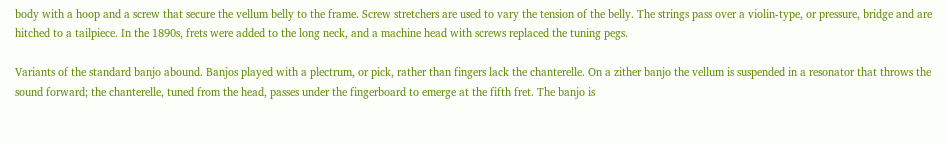body with a hoop and a screw that secure the vellum belly to the frame. Screw stretchers are used to vary the tension of the belly. The strings pass over a violin-type, or pressure, bridge and are hitched to a tailpiece. In the 1890s, frets were added to the long neck, and a machine head with screws replaced the tuning pegs.

Variants of the standard banjo abound. Banjos played with a plectrum, or pick, rather than fingers lack the chanterelle. On a zither banjo the vellum is suspended in a resonator that throws the sound forward; the chanterelle, tuned from the head, passes under the fingerboard to emerge at the fifth fret. The banjo is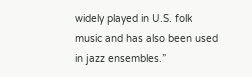widely played in U.S. folk music and has also been used in jazz ensembles.”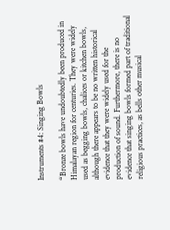Instruments #4: Singing Bowls

“Bronze bowls have undoubtedly been produced in Himalayan region for centuries. They were widely used as begging bowls, chalices or kitchen bowls, although there appears to be no written historical evidence that they were widely used for the production of sound. Furthermore, there is no evidence that singing bowls formed part of traditional religious practices, as bells other musical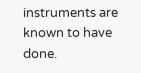instruments are known to have done.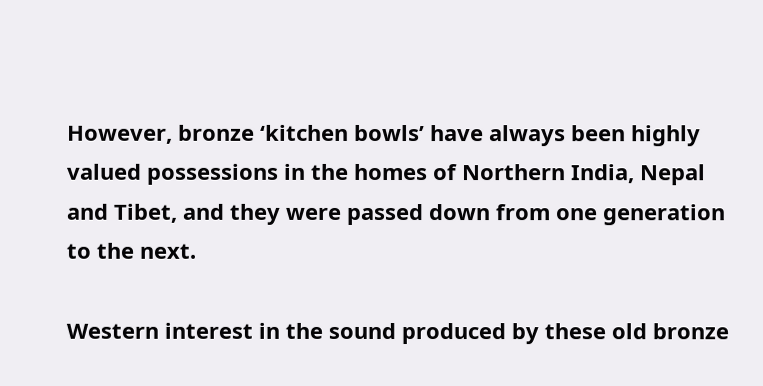However, bronze ‘kitchen bowls’ have always been highly valued possessions in the homes of Northern India, Nepal and Tibet, and they were passed down from one generation to the next.

Western interest in the sound produced by these old bronze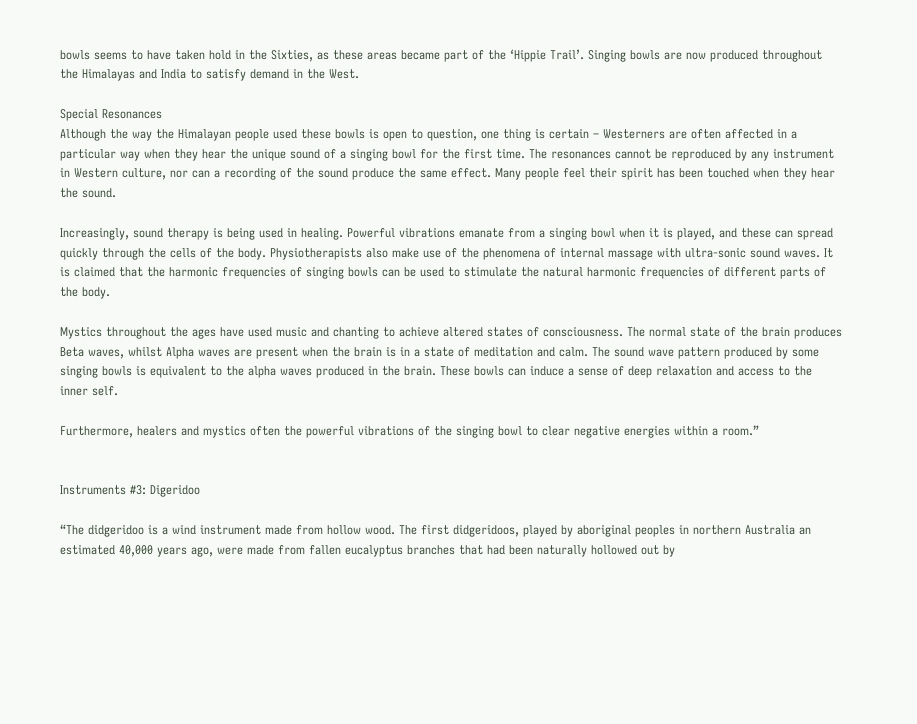bowls seems to have taken hold in the Sixties, as these areas became part of the ‘Hippie Trail’. Singing bowls are now produced throughout the Himalayas and India to satisfy demand in the West.

Special Resonances
Although the way the Himalayan people used these bowls is open to question, one thing is certain – Westerners are often affected in a particular way when they hear the unique sound of a singing bowl for the first time. The resonances cannot be reproduced by any instrument in Western culture, nor can a recording of the sound produce the same effect. Many people feel their spirit has been touched when they hear the sound.

Increasingly, sound therapy is being used in healing. Powerful vibrations emanate from a singing bowl when it is played, and these can spread quickly through the cells of the body. Physiotherapists also make use of the phenomena of internal massage with ultra-sonic sound waves. It is claimed that the harmonic frequencies of singing bowls can be used to stimulate the natural harmonic frequencies of different parts of the body.

Mystics throughout the ages have used music and chanting to achieve altered states of consciousness. The normal state of the brain produces Beta waves, whilst Alpha waves are present when the brain is in a state of meditation and calm. The sound wave pattern produced by some singing bowls is equivalent to the alpha waves produced in the brain. These bowls can induce a sense of deep relaxation and access to the inner self.

Furthermore, healers and mystics often the powerful vibrations of the singing bowl to clear negative energies within a room.”


Instruments #3: Digeridoo

“The didgeridoo is a wind instrument made from hollow wood. The first didgeridoos, played by aboriginal peoples in northern Australia an estimated 40,000 years ago, were made from fallen eucalyptus branches that had been naturally hollowed out by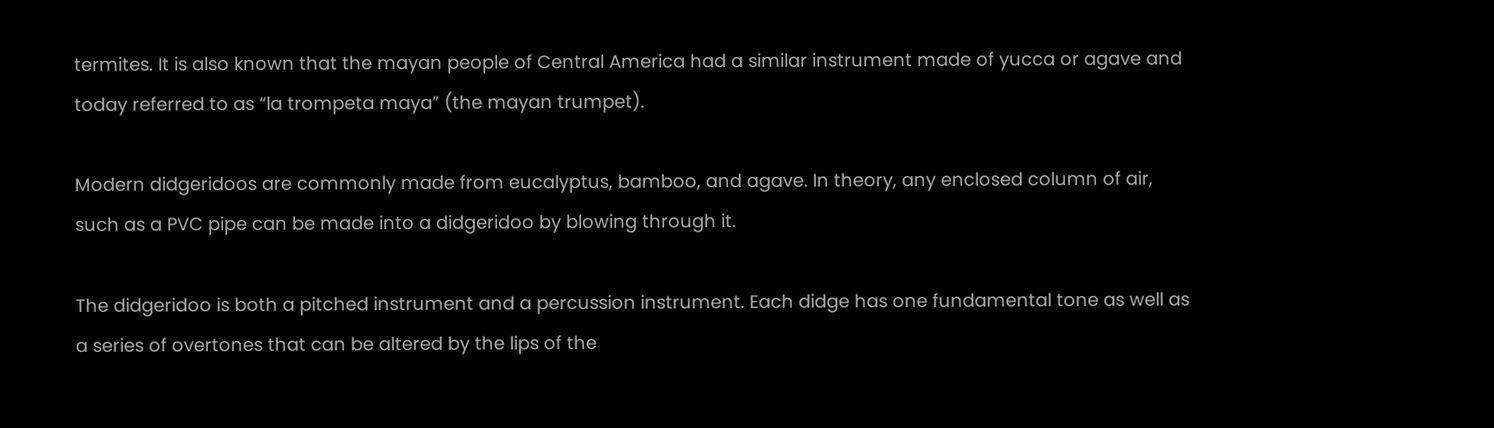termites. It is also known that the mayan people of Central America had a similar instrument made of yucca or agave and today referred to as “la trompeta maya” (the mayan trumpet).

Modern didgeridoos are commonly made from eucalyptus, bamboo, and agave. In theory, any enclosed column of air, such as a PVC pipe can be made into a didgeridoo by blowing through it.

The didgeridoo is both a pitched instrument and a percussion instrument. Each didge has one fundamental tone as well as a series of overtones that can be altered by the lips of the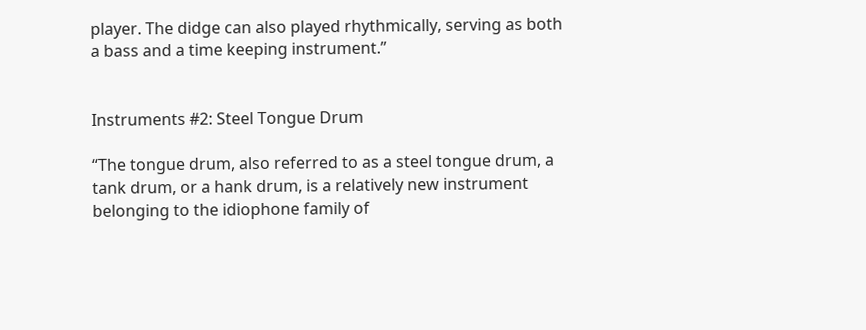player. The didge can also played rhythmically, serving as both a bass and a time keeping instrument.”


Instruments #2: Steel Tongue Drum

“The tongue drum, also referred to as a steel tongue drum, a tank drum, or a hank drum, is a relatively new instrument belonging to the idiophone family of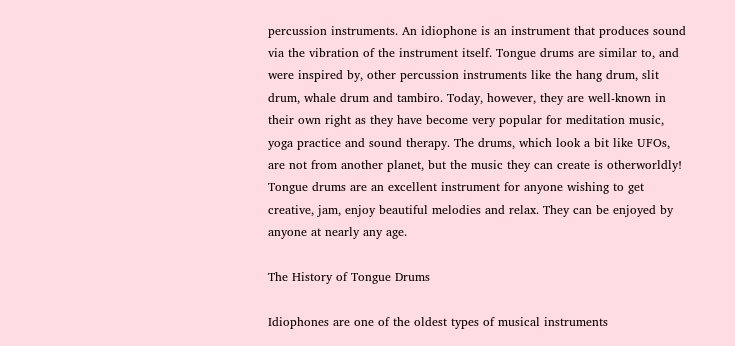percussion instruments. An idiophone is an instrument that produces sound via the vibration of the instrument itself. Tongue drums are similar to, and were inspired by, other percussion instruments like the hang drum, slit drum, whale drum and tambiro. Today, however, they are well-known in their own right as they have become very popular for meditation music, yoga practice and sound therapy. The drums, which look a bit like UFOs, are not from another planet, but the music they can create is otherworldly! Tongue drums are an excellent instrument for anyone wishing to get creative, jam, enjoy beautiful melodies and relax. They can be enjoyed by anyone at nearly any age.

The History of Tongue Drums

Idiophones are one of the oldest types of musical instruments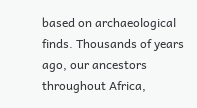based on archaeological finds. Thousands of years ago, our ancestors throughout Africa,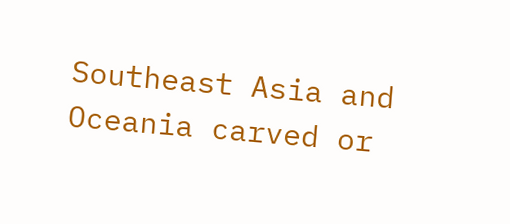Southeast Asia and Oceania carved or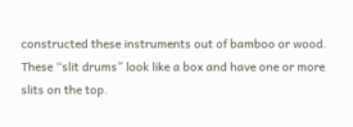constructed these instruments out of bamboo or wood. These “slit drums” look like a box and have one or more slits on the top.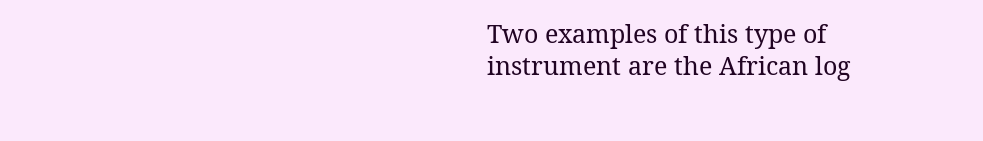Two examples of this type of instrument are the African log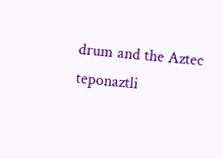drum and the Aztec teponaztli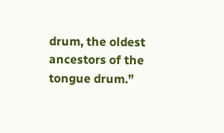drum, the oldest ancestors of the tongue drum.”